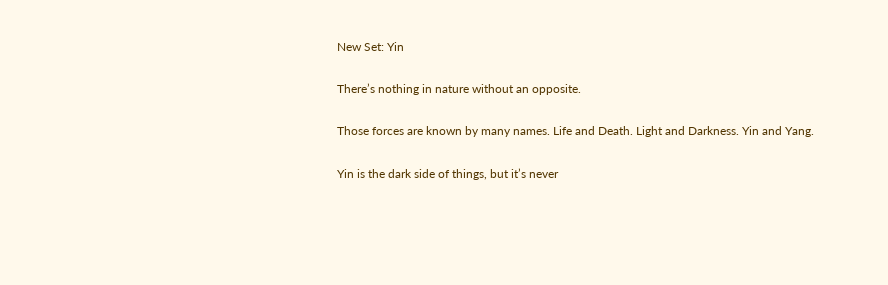New Set: Yin

There’s nothing in nature without an opposite.

Those forces are known by many names. Life and Death. Light and Darkness. Yin and Yang.

Yin is the dark side of things, but it’s never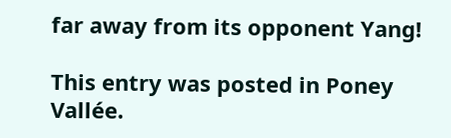far away from its opponent Yang!

This entry was posted in Poney Vallée.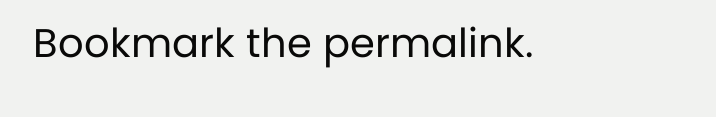Bookmark the permalink.